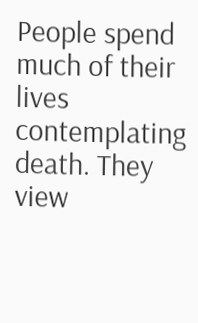People spend much of their lives contemplating death. They view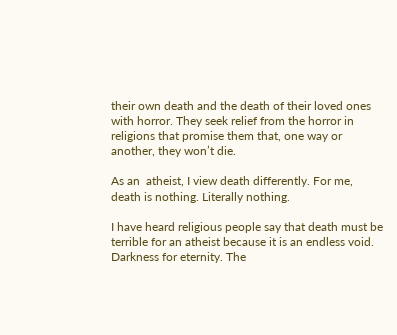their own death and the death of their loved ones with horror. They seek relief from the horror in religions that promise them that, one way or another, they won’t die.

As an  atheist, I view death differently. For me, death is nothing. Literally nothing.

I have heard religious people say that death must be terrible for an atheist because it is an endless void. Darkness for eternity. The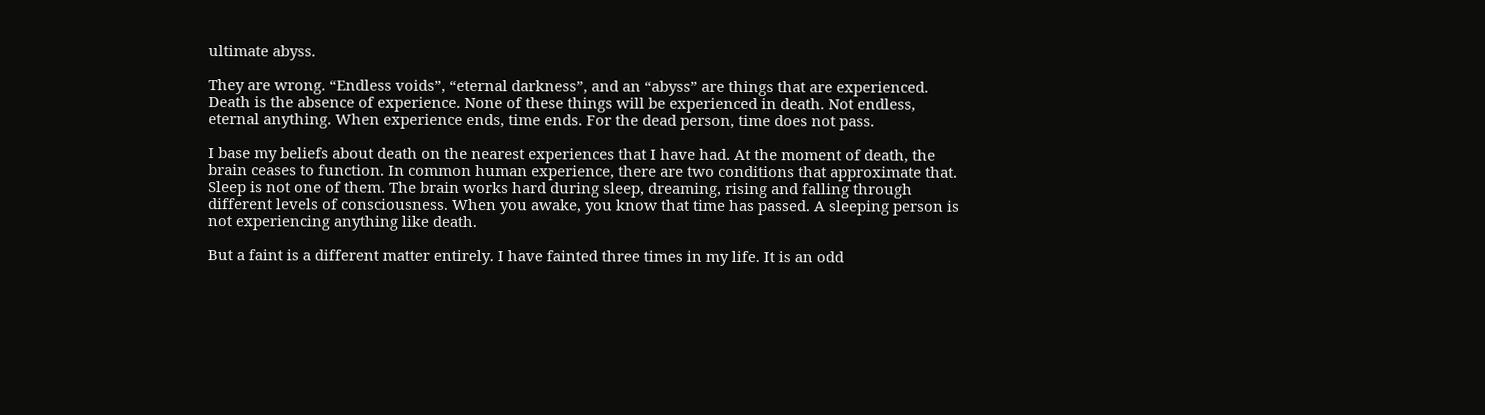ultimate abyss.

They are wrong. “Endless voids”, “eternal darkness”, and an “abyss” are things that are experienced. Death is the absence of experience. None of these things will be experienced in death. Not endless, eternal anything. When experience ends, time ends. For the dead person, time does not pass.

I base my beliefs about death on the nearest experiences that I have had. At the moment of death, the brain ceases to function. In common human experience, there are two conditions that approximate that. Sleep is not one of them. The brain works hard during sleep, dreaming, rising and falling through different levels of consciousness. When you awake, you know that time has passed. A sleeping person is not experiencing anything like death.

But a faint is a different matter entirely. I have fainted three times in my life. It is an odd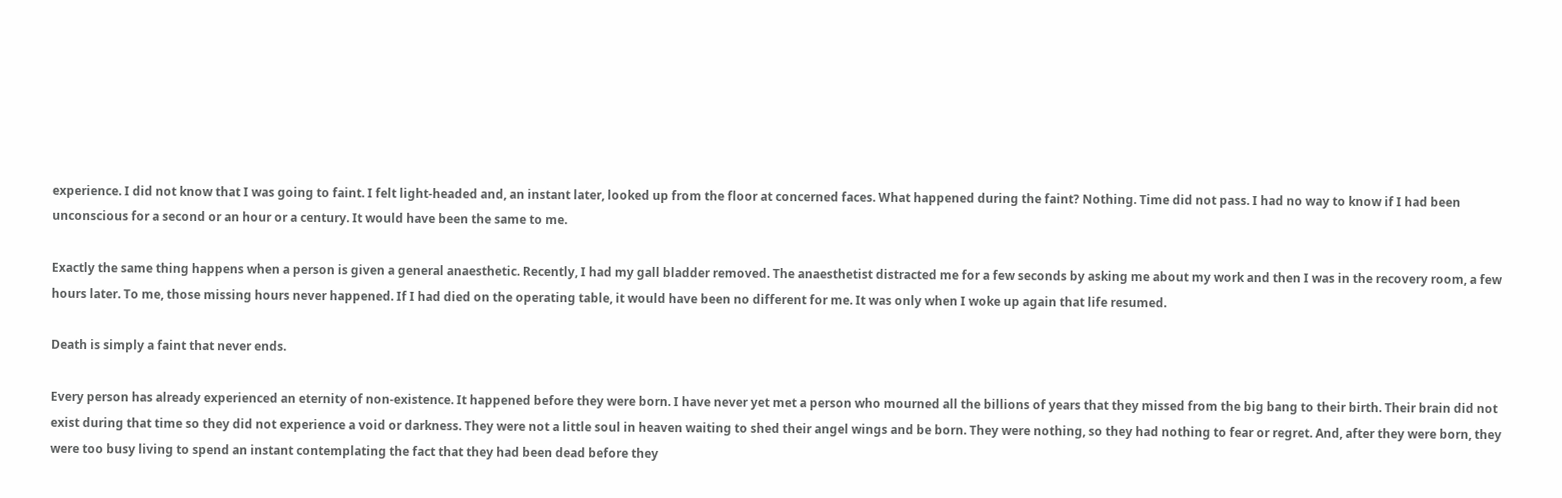experience. I did not know that I was going to faint. I felt light-headed and, an instant later, looked up from the floor at concerned faces. What happened during the faint? Nothing. Time did not pass. I had no way to know if I had been unconscious for a second or an hour or a century. It would have been the same to me.

Exactly the same thing happens when a person is given a general anaesthetic. Recently, I had my gall bladder removed. The anaesthetist distracted me for a few seconds by asking me about my work and then I was in the recovery room, a few hours later. To me, those missing hours never happened. If I had died on the operating table, it would have been no different for me. It was only when I woke up again that life resumed.

Death is simply a faint that never ends.

Every person has already experienced an eternity of non-existence. It happened before they were born. I have never yet met a person who mourned all the billions of years that they missed from the big bang to their birth. Their brain did not exist during that time so they did not experience a void or darkness. They were not a little soul in heaven waiting to shed their angel wings and be born. They were nothing, so they had nothing to fear or regret. And, after they were born, they were too busy living to spend an instant contemplating the fact that they had been dead before they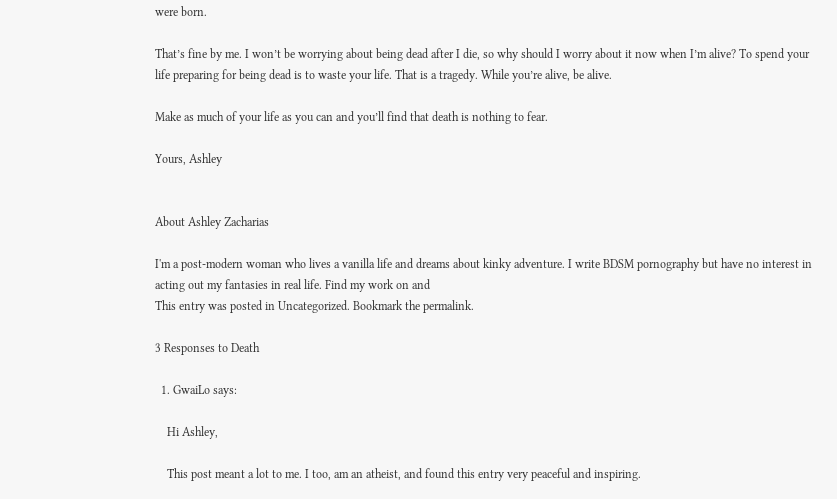were born.

That’s fine by me. I won’t be worrying about being dead after I die, so why should I worry about it now when I’m alive? To spend your life preparing for being dead is to waste your life. That is a tragedy. While you’re alive, be alive.

Make as much of your life as you can and you’ll find that death is nothing to fear.

Yours, Ashley


About Ashley Zacharias

I'm a post-modern woman who lives a vanilla life and dreams about kinky adventure. I write BDSM pornography but have no interest in acting out my fantasies in real life. Find my work on and
This entry was posted in Uncategorized. Bookmark the permalink.

3 Responses to Death

  1. GwaiLo says:

    Hi Ashley,

    This post meant a lot to me. I too, am an atheist, and found this entry very peaceful and inspiring.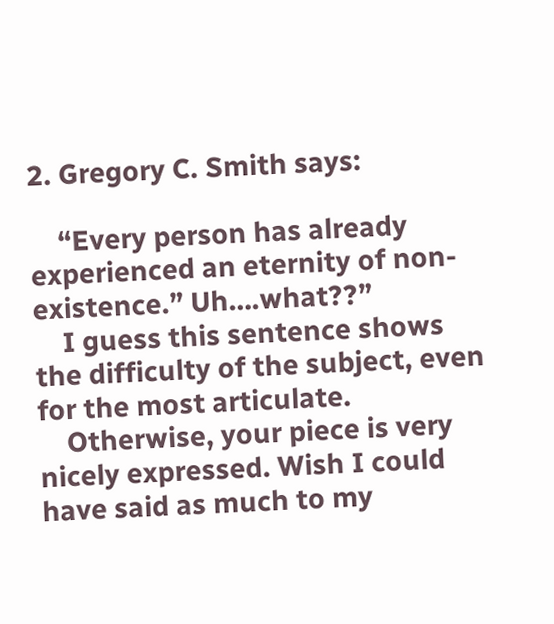2. Gregory C. Smith says:

    “Every person has already experienced an eternity of non-existence.” Uh….what??”
    I guess this sentence shows the difficulty of the subject, even for the most articulate.
    Otherwise, your piece is very nicely expressed. Wish I could have said as much to my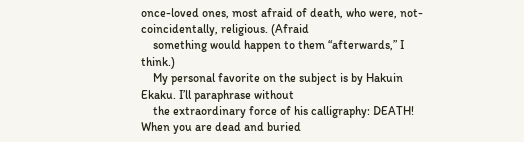once-loved ones, most afraid of death, who were, not-coincidentally, religious. (Afraid
    something would happen to them “afterwards,” I think.)
    My personal favorite on the subject is by Hakuin Ekaku. I’ll paraphrase without
    the extraordinary force of his calligraphy: DEATH! When you are dead and buried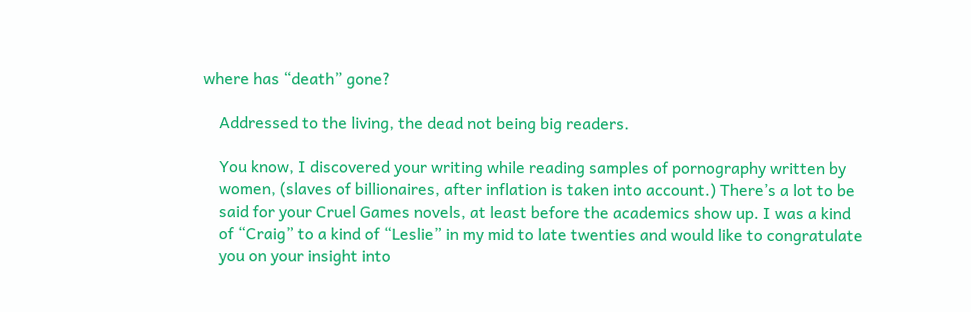where has “death” gone?

    Addressed to the living, the dead not being big readers.

    You know, I discovered your writing while reading samples of pornography written by
    women, (slaves of billionaires, after inflation is taken into account.) There’s a lot to be
    said for your Cruel Games novels, at least before the academics show up. I was a kind
    of “Craig” to a kind of “Leslie” in my mid to late twenties and would like to congratulate
    you on your insight into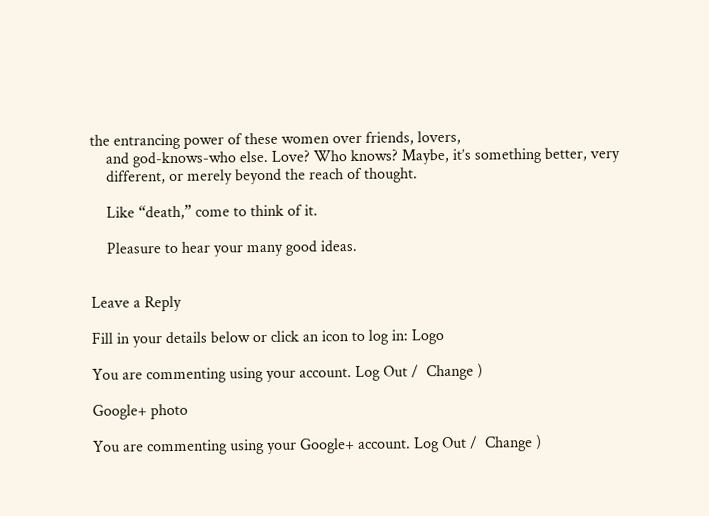the entrancing power of these women over friends, lovers,
    and god-knows-who else. Love? Who knows? Maybe, it’s something better, very
    different, or merely beyond the reach of thought.

    Like “death,” come to think of it.

    Pleasure to hear your many good ideas.


Leave a Reply

Fill in your details below or click an icon to log in: Logo

You are commenting using your account. Log Out /  Change )

Google+ photo

You are commenting using your Google+ account. Log Out /  Change )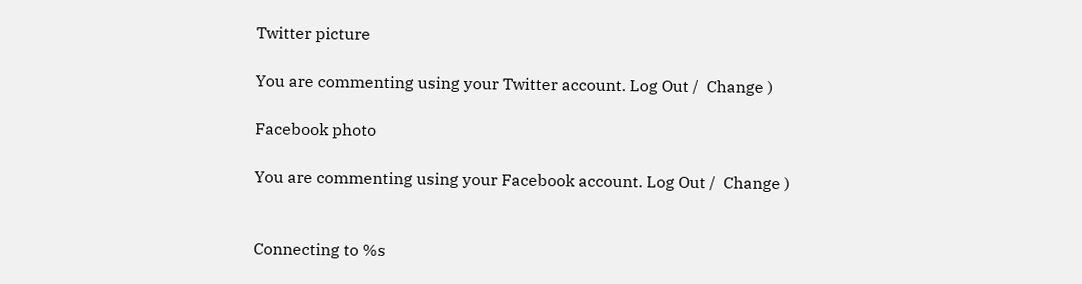Twitter picture

You are commenting using your Twitter account. Log Out /  Change )

Facebook photo

You are commenting using your Facebook account. Log Out /  Change )


Connecting to %s